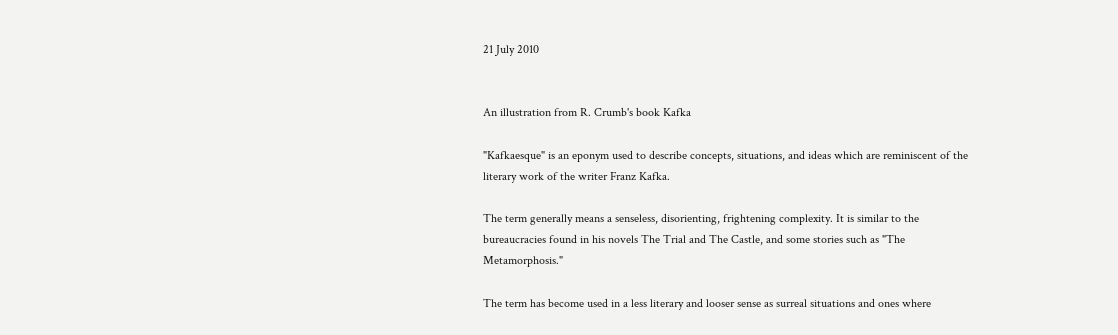21 July 2010


An illustration from R. Crumb's book Kafka

"Kafkaesque" is an eponym used to describe concepts, situations, and ideas which are reminiscent of the literary work of the writer Franz Kafka.

The term generally means a senseless, disorienting, frightening complexity. It is similar to the bureaucracies found in his novels The Trial and The Castle, and some stories such as "The Metamorphosis."

The term has become used in a less literary and looser sense as surreal situations and ones where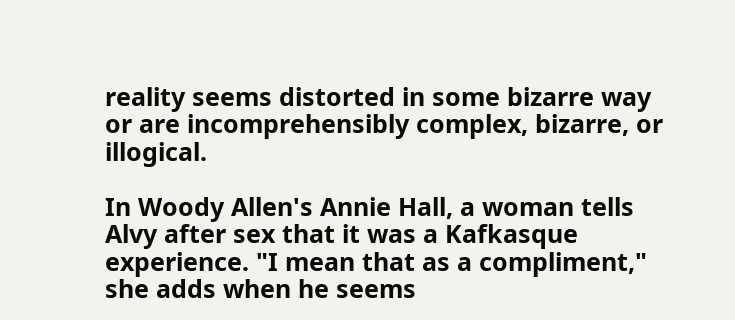reality seems distorted in some bizarre way or are incomprehensibly complex, bizarre, or illogical.

In Woody Allen's Annie Hall, a woman tells Alvy after sex that it was a Kafkasque experience. "I mean that as a compliment," she adds when he seems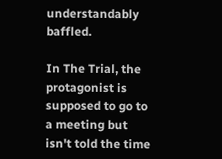understandably baffled.

In The Trial, the protagonist is supposed to go to a meeting but isn't told the time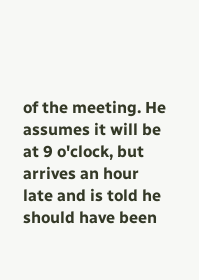of the meeting. He assumes it will be at 9 o'clock, but arrives an hour late and is told he should have been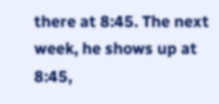there at 8:45. The next week, he shows up at 8:45,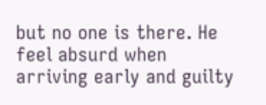but no one is there. He feel absurd when arriving early and guilty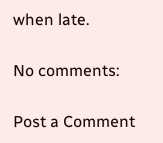when late.

No comments:

Post a Comment